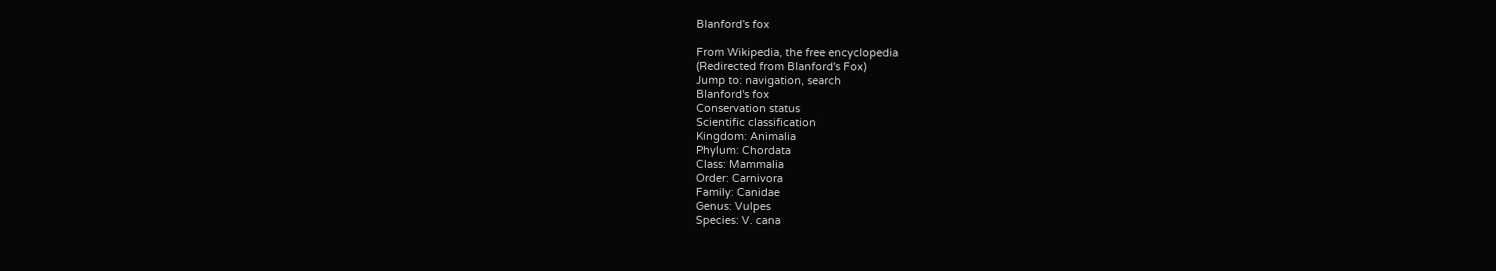Blanford's fox

From Wikipedia, the free encyclopedia
(Redirected from Blanford's Fox)
Jump to: navigation, search
Blanford's fox
Conservation status
Scientific classification
Kingdom: Animalia
Phylum: Chordata
Class: Mammalia
Order: Carnivora
Family: Canidae
Genus: Vulpes
Species: V. cana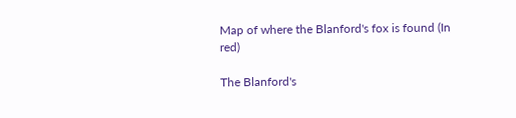Map of where the Blanford's fox is found (In red)

The Blanford's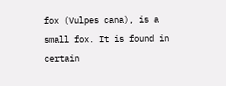fox (Vulpes cana), is a small fox. It is found in certain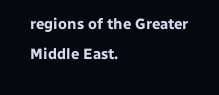regions of the Greater Middle East.